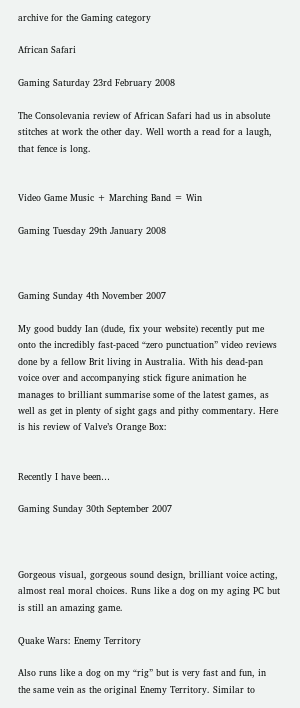archive for the Gaming category

African Safari

Gaming Saturday 23rd February 2008

The Consolevania review of African Safari had us in absolute stitches at work the other day. Well worth a read for a laugh, that fence is long.


Video Game Music + Marching Band = Win

Gaming Tuesday 29th January 2008



Gaming Sunday 4th November 2007

My good buddy Ian (dude, fix your website) recently put me onto the incredibly fast-paced “zero punctuation” video reviews done by a fellow Brit living in Australia. With his dead-pan voice over and accompanying stick figure animation he manages to brilliant summarise some of the latest games, as well as get in plenty of sight gags and pithy commentary. Here is his review of Valve’s Orange Box:


Recently I have been…

Gaming Sunday 30th September 2007



Gorgeous visual, gorgeous sound design, brilliant voice acting, almost real moral choices. Runs like a dog on my aging PC but is still an amazing game.

Quake Wars: Enemy Territory

Also runs like a dog on my “rig” but is very fast and fun, in the same vein as the original Enemy Territory. Similar to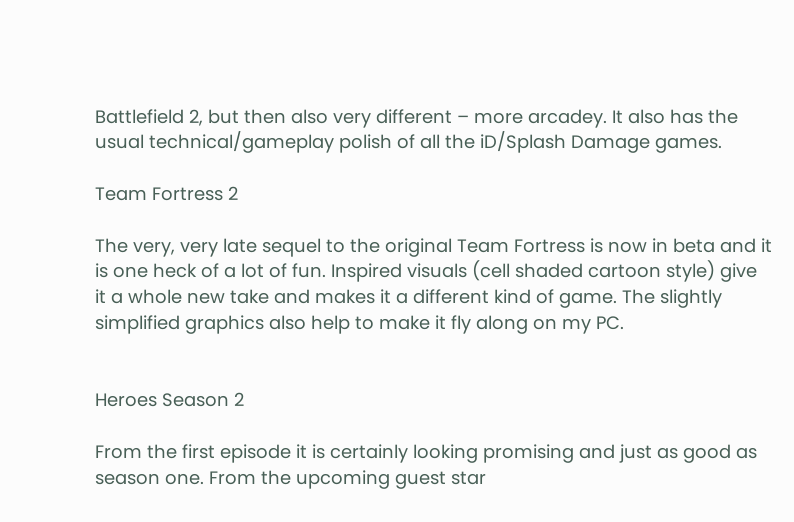Battlefield 2, but then also very different – more arcadey. It also has the usual technical/gameplay polish of all the iD/Splash Damage games.

Team Fortress 2

The very, very late sequel to the original Team Fortress is now in beta and it is one heck of a lot of fun. Inspired visuals (cell shaded cartoon style) give it a whole new take and makes it a different kind of game. The slightly simplified graphics also help to make it fly along on my PC.


Heroes Season 2

From the first episode it is certainly looking promising and just as good as season one. From the upcoming guest star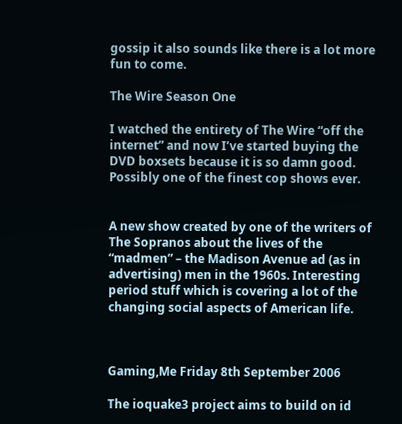gossip it also sounds like there is a lot more fun to come.

The Wire Season One

I watched the entirety of The Wire “off the internet” and now I’ve started buying the DVD boxsets because it is so damn good. Possibly one of the finest cop shows ever.


A new show created by one of the writers of The Sopranos about the lives of the “madmen” – the Madison Avenue ad (as in advertising) men in the 1960s. Interesting period stuff which is covering a lot of the changing social aspects of American life.



Gaming,Me Friday 8th September 2006

The ioquake3 project aims to build on id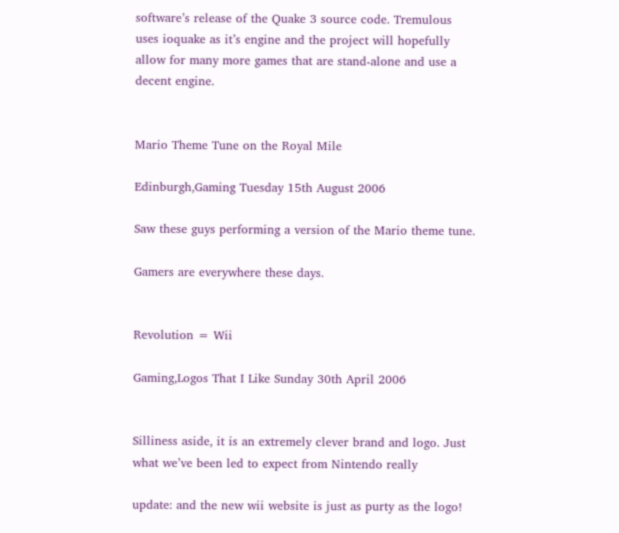software’s release of the Quake 3 source code. Tremulous uses ioquake as it’s engine and the project will hopefully allow for many more games that are stand-alone and use a decent engine.


Mario Theme Tune on the Royal Mile

Edinburgh,Gaming Tuesday 15th August 2006

Saw these guys performing a version of the Mario theme tune.

Gamers are everywhere these days.


Revolution = Wii

Gaming,Logos That I Like Sunday 30th April 2006


Silliness aside, it is an extremely clever brand and logo. Just what we’ve been led to expect from Nintendo really

update: and the new wii website is just as purty as the logo!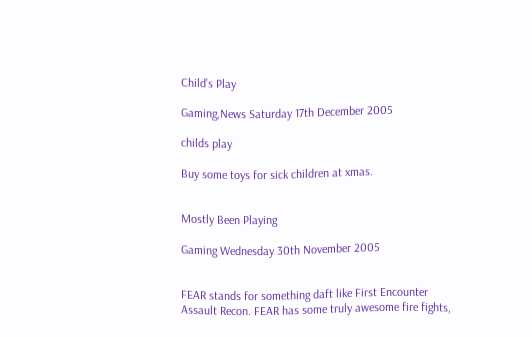Child’s Play

Gaming,News Saturday 17th December 2005

childs play

Buy some toys for sick children at xmas.


Mostly Been Playing

Gaming Wednesday 30th November 2005


FEAR stands for something daft like First Encounter Assault Recon. FEAR has some truly awesome fire fights,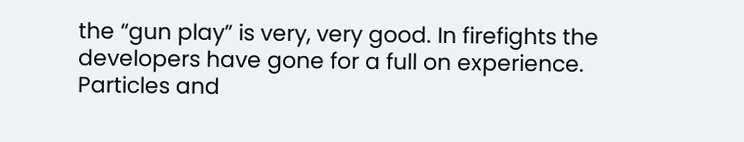the “gun play” is very, very good. In firefights the developers have gone for a full on experience. Particles and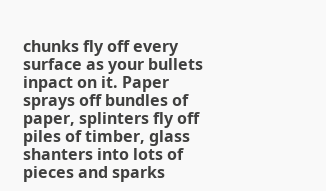chunks fly off every surface as your bullets inpact on it. Paper sprays off bundles of paper, splinters fly off piles of timber, glass shanters into lots of pieces and sparks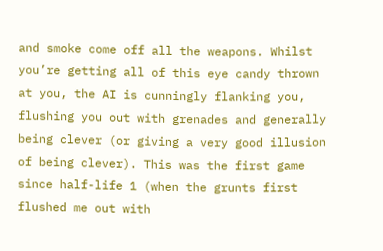and smoke come off all the weapons. Whilst you’re getting all of this eye candy thrown at you, the AI is cunningly flanking you, flushing you out with grenades and generally being clever (or giving a very good illusion of being clever). This was the first game since half-life 1 (when the grunts first flushed me out with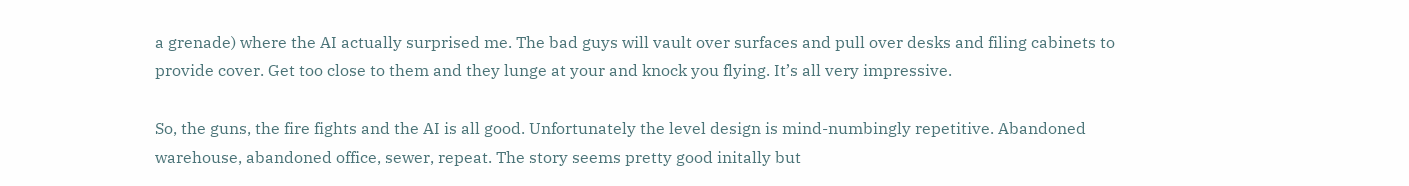a grenade) where the AI actually surprised me. The bad guys will vault over surfaces and pull over desks and filing cabinets to provide cover. Get too close to them and they lunge at your and knock you flying. It’s all very impressive.

So, the guns, the fire fights and the AI is all good. Unfortunately the level design is mind-numbingly repetitive. Abandoned warehouse, abandoned office, sewer, repeat. The story seems pretty good initally but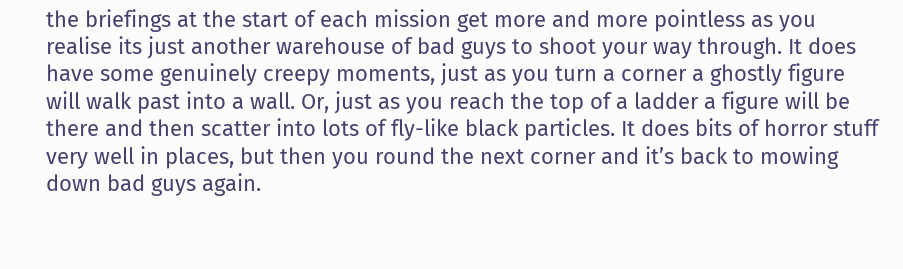the briefings at the start of each mission get more and more pointless as you realise its just another warehouse of bad guys to shoot your way through. It does have some genuinely creepy moments, just as you turn a corner a ghostly figure will walk past into a wall. Or, just as you reach the top of a ladder a figure will be there and then scatter into lots of fly-like black particles. It does bits of horror stuff very well in places, but then you round the next corner and it’s back to mowing down bad guys again.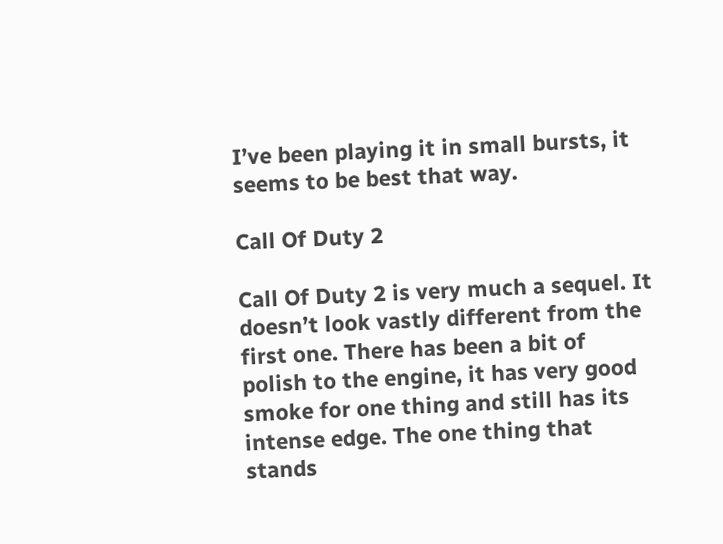I’ve been playing it in small bursts, it seems to be best that way.

Call Of Duty 2

Call Of Duty 2 is very much a sequel. It doesn’t look vastly different from the first one. There has been a bit of polish to the engine, it has very good smoke for one thing and still has its intense edge. The one thing that stands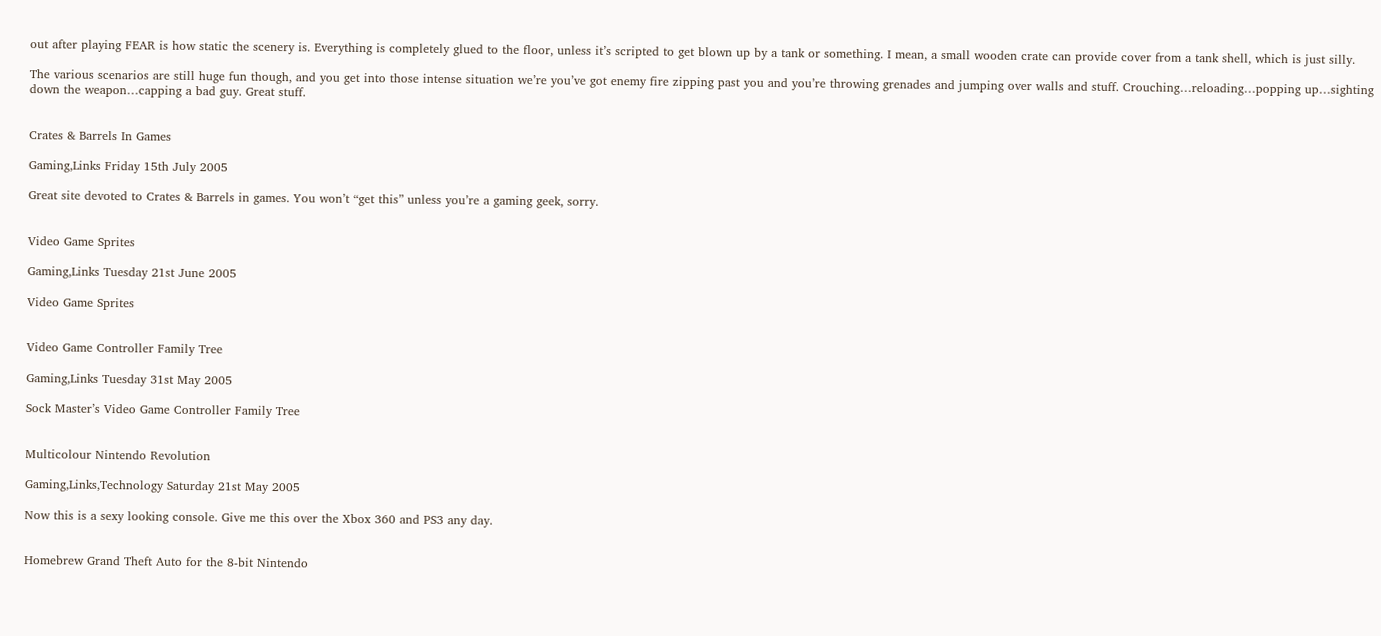out after playing FEAR is how static the scenery is. Everything is completely glued to the floor, unless it’s scripted to get blown up by a tank or something. I mean, a small wooden crate can provide cover from a tank shell, which is just silly.

The various scenarios are still huge fun though, and you get into those intense situation we’re you’ve got enemy fire zipping past you and you’re throwing grenades and jumping over walls and stuff. Crouching…reloading…popping up…sighting down the weapon…capping a bad guy. Great stuff.


Crates & Barrels In Games

Gaming,Links Friday 15th July 2005

Great site devoted to Crates & Barrels in games. You won’t “get this” unless you’re a gaming geek, sorry.


Video Game Sprites

Gaming,Links Tuesday 21st June 2005

Video Game Sprites


Video Game Controller Family Tree

Gaming,Links Tuesday 31st May 2005

Sock Master’s Video Game Controller Family Tree


Multicolour Nintendo Revolution

Gaming,Links,Technology Saturday 21st May 2005

Now this is a sexy looking console. Give me this over the Xbox 360 and PS3 any day.


Homebrew Grand Theft Auto for the 8-bit Nintendo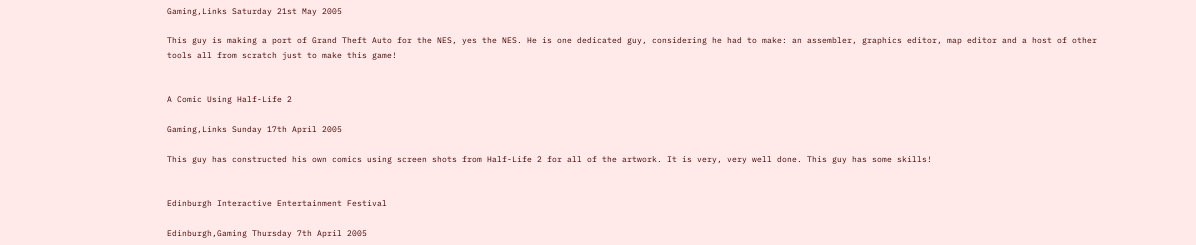Gaming,Links Saturday 21st May 2005

This guy is making a port of Grand Theft Auto for the NES, yes the NES. He is one dedicated guy, considering he had to make: an assembler, graphics editor, map editor and a host of other tools all from scratch just to make this game!


A Comic Using Half-Life 2

Gaming,Links Sunday 17th April 2005

This guy has constructed his own comics using screen shots from Half-Life 2 for all of the artwork. It is very, very well done. This guy has some skills!


Edinburgh Interactive Entertainment Festival

Edinburgh,Gaming Thursday 7th April 2005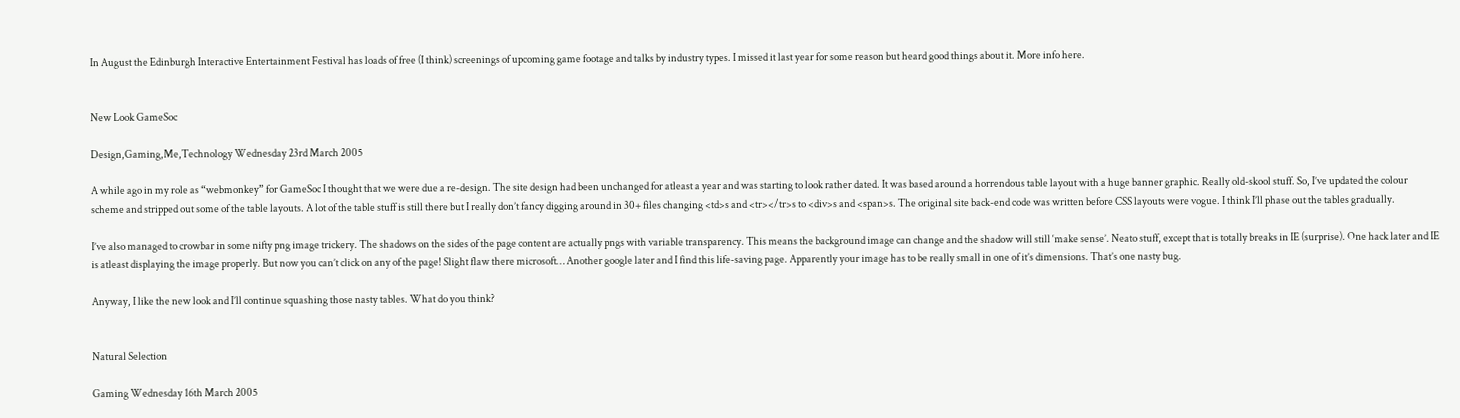In August the Edinburgh Interactive Entertainment Festival has loads of free (I think) screenings of upcoming game footage and talks by industry types. I missed it last year for some reason but heard good things about it. More info here.


New Look GameSoc

Design,Gaming,Me,Technology Wednesday 23rd March 2005

A while ago in my role as “webmonkey” for GameSoc I thought that we were due a re-design. The site design had been unchanged for atleast a year and was starting to look rather dated. It was based around a horrendous table layout with a huge banner graphic. Really old-skool stuff. So, I’ve updated the colour scheme and stripped out some of the table layouts. A lot of the table stuff is still there but I really don’t fancy digging around in 30+ files changing <td>s and <tr></tr>s to <div>s and <span>s. The original site back-end code was written before CSS layouts were vogue. I think I’ll phase out the tables gradually.

I’ve also managed to crowbar in some nifty png image trickery. The shadows on the sides of the page content are actually pngs with variable transparency. This means the background image can change and the shadow will still ‘make sense’. Neato stuff, except that is totally breaks in IE (surprise). One hack later and IE is atleast displaying the image properly. But now you can’t click on any of the page! Slight flaw there microsoft… Another google later and I find this life-saving page. Apparently your image has to be really small in one of it’s dimensions. That’s one nasty bug.

Anyway, I like the new look and I’ll continue squashing those nasty tables. What do you think?


Natural Selection

Gaming Wednesday 16th March 2005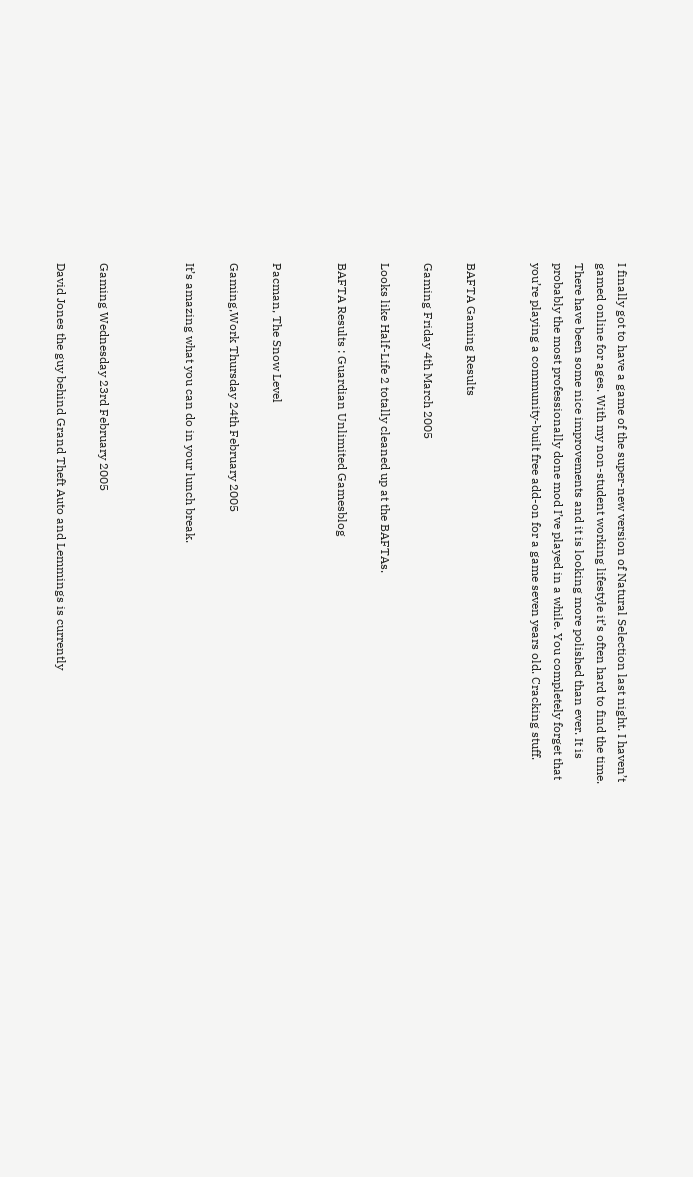I finally got to have a game of the super-new version of Natural Selection last night. I haven’t gamed online for ages. With my non-student working lifestyle it’s often hard to find the time. There have been some nice improvements and it is looking more polished than ever. It is probably the most professionally done mod I’ve played in a while. You completely forget that you’re playing a community-built free add-on for a game seven years old. Cracking stuff.


BAFTA Gaming Results

Gaming Friday 4th March 2005

Looks like Half-Life 2 totally cleaned up at the BAFTAs.

BAFTA Results : Guardian Unlimited Gamesblog


Pacman, The Snow Level

Gaming,Work Thursday 24th February 2005

It’s amazing what you can do in your lunch break.



Gaming Wednesday 23rd February 2005

David Jones the guy behind Grand Theft Auto and Lemmings is currently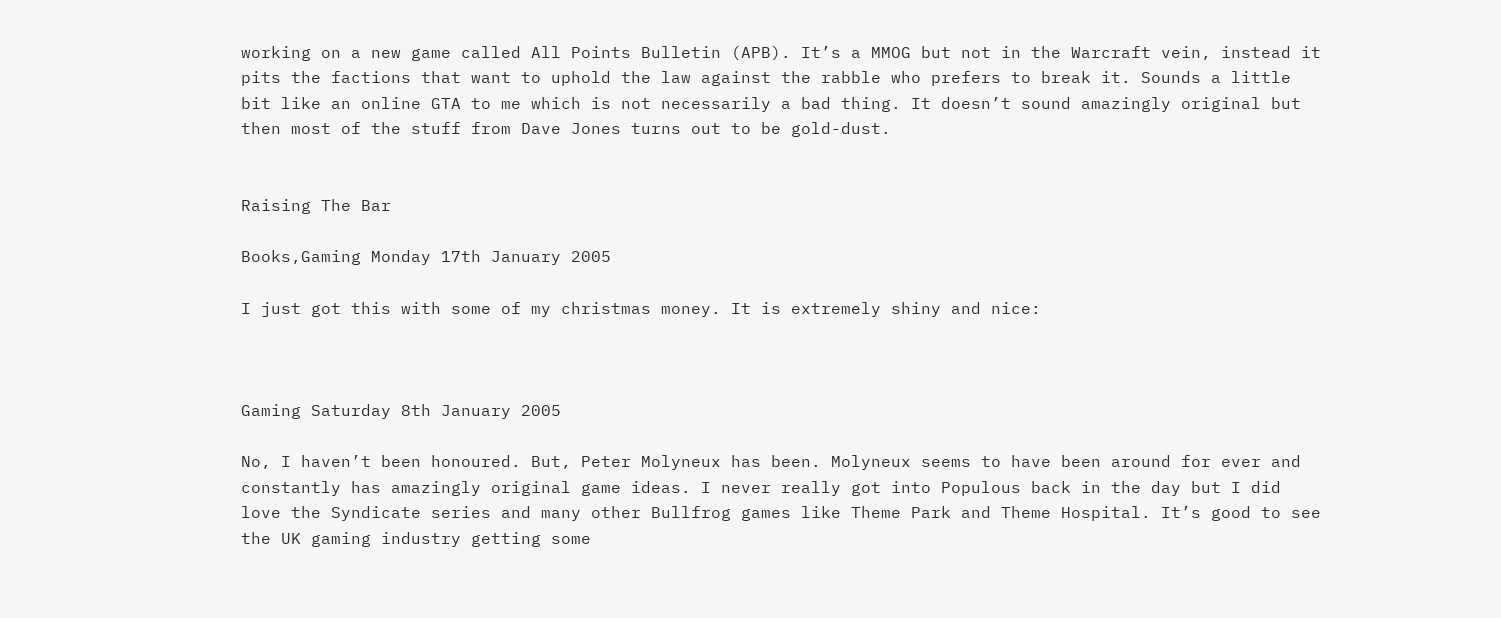working on a new game called All Points Bulletin (APB). It’s a MMOG but not in the Warcraft vein, instead it pits the factions that want to uphold the law against the rabble who prefers to break it. Sounds a little bit like an online GTA to me which is not necessarily a bad thing. It doesn’t sound amazingly original but then most of the stuff from Dave Jones turns out to be gold-dust.


Raising The Bar

Books,Gaming Monday 17th January 2005

I just got this with some of my christmas money. It is extremely shiny and nice:



Gaming Saturday 8th January 2005

No, I haven’t been honoured. But, Peter Molyneux has been. Molyneux seems to have been around for ever and constantly has amazingly original game ideas. I never really got into Populous back in the day but I did love the Syndicate series and many other Bullfrog games like Theme Park and Theme Hospital. It’s good to see the UK gaming industry getting some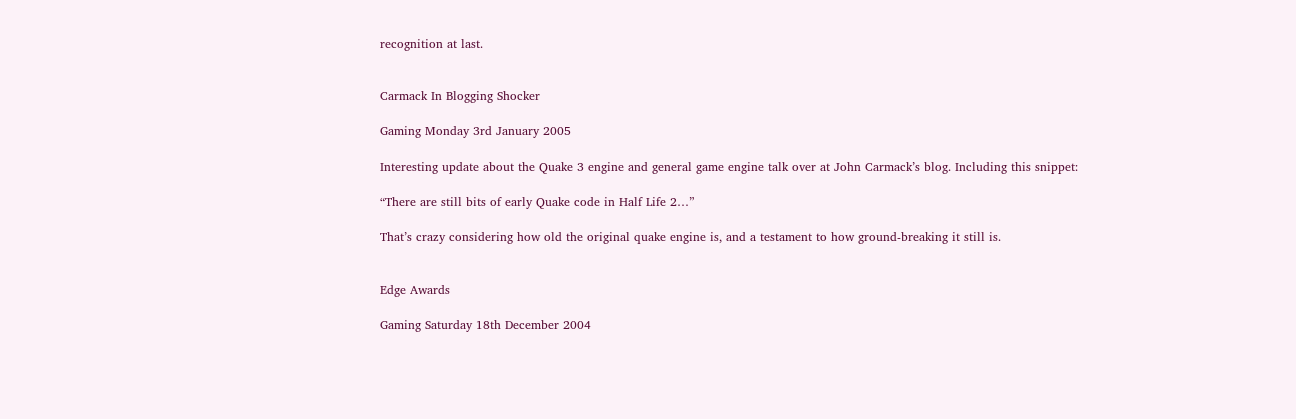recognition at last.


Carmack In Blogging Shocker

Gaming Monday 3rd January 2005

Interesting update about the Quake 3 engine and general game engine talk over at John Carmack’s blog. Including this snippet:

“There are still bits of early Quake code in Half Life 2…”

That’s crazy considering how old the original quake engine is, and a testament to how ground-breaking it still is.


Edge Awards

Gaming Saturday 18th December 2004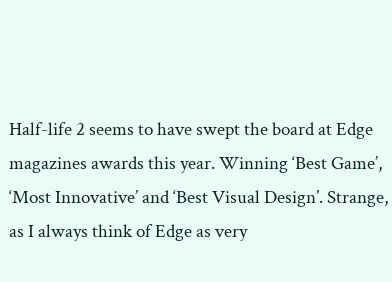Half-life 2 seems to have swept the board at Edge magazines awards this year. Winning ‘Best Game’, ‘Most Innovative’ and ‘Best Visual Design’. Strange, as I always think of Edge as very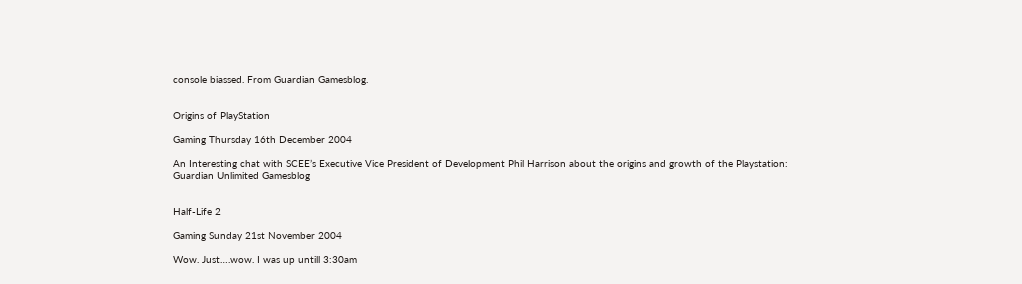console biassed. From Guardian Gamesblog.


Origins of PlayStation

Gaming Thursday 16th December 2004

An Interesting chat with SCEE’s Executive Vice President of Development Phil Harrison about the origins and growth of the Playstation:
Guardian Unlimited Gamesblog


Half-Life 2

Gaming Sunday 21st November 2004

Wow. Just….wow. I was up untill 3:30am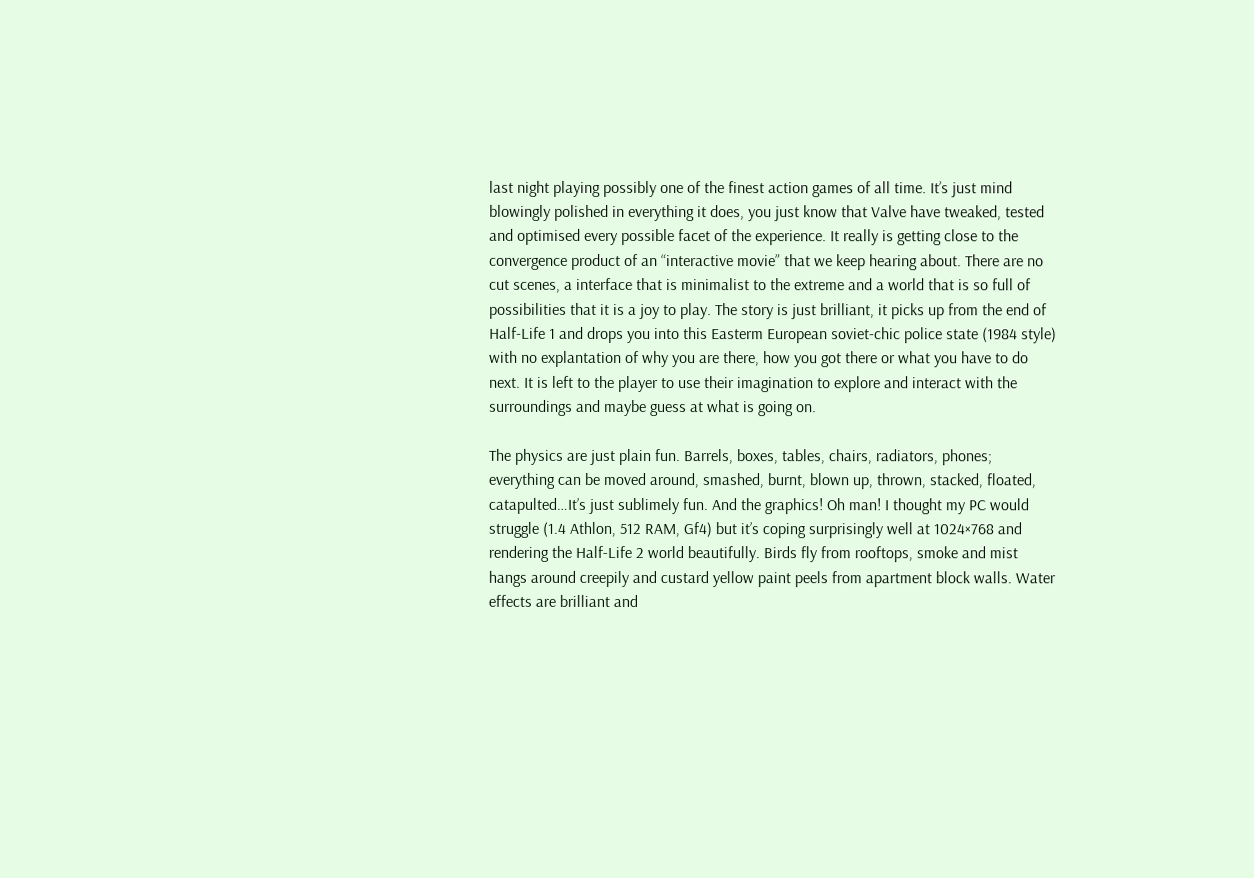last night playing possibly one of the finest action games of all time. It’s just mind blowingly polished in everything it does, you just know that Valve have tweaked, tested and optimised every possible facet of the experience. It really is getting close to the convergence product of an “interactive movie” that we keep hearing about. There are no cut scenes, a interface that is minimalist to the extreme and a world that is so full of possibilities that it is a joy to play. The story is just brilliant, it picks up from the end of Half-Life 1 and drops you into this Easterm European soviet-chic police state (1984 style) with no explantation of why you are there, how you got there or what you have to do next. It is left to the player to use their imagination to explore and interact with the surroundings and maybe guess at what is going on.

The physics are just plain fun. Barrels, boxes, tables, chairs, radiators, phones; everything can be moved around, smashed, burnt, blown up, thrown, stacked, floated, catapulted…It’s just sublimely fun. And the graphics! Oh man! I thought my PC would struggle (1.4 Athlon, 512 RAM, Gf4) but it’s coping surprisingly well at 1024×768 and rendering the Half-Life 2 world beautifully. Birds fly from rooftops, smoke and mist hangs around creepily and custard yellow paint peels from apartment block walls. Water effects are brilliant and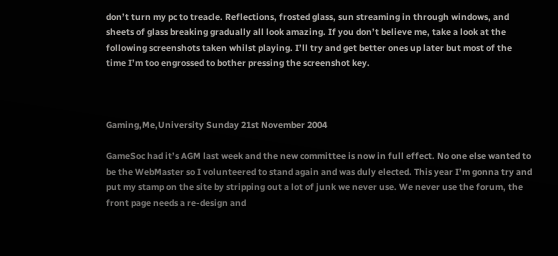don’t turn my pc to treacle. Reflections, frosted glass, sun streaming in through windows, and sheets of glass breaking gradually all look amazing. If you don’t believe me, take a look at the following screenshots taken whilst playing. I’ll try and get better ones up later but most of the time I’m too engrossed to bother pressing the screenshot key.



Gaming,Me,University Sunday 21st November 2004

GameSoc had it’s AGM last week and the new committee is now in full effect. No one else wanted to be the WebMaster so I volunteered to stand again and was duly elected. This year I’m gonna try and put my stamp on the site by stripping out a lot of junk we never use. We never use the forum, the front page needs a re-design and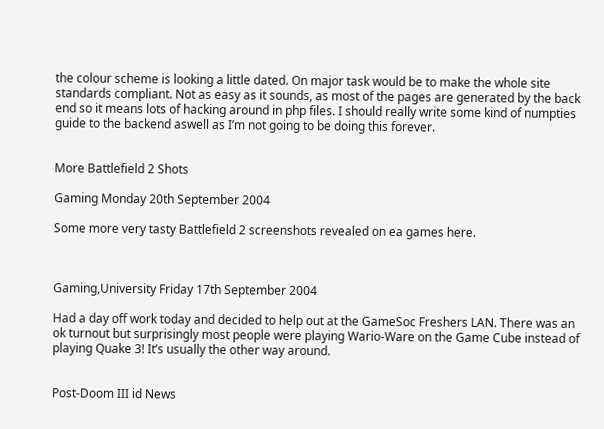the colour scheme is looking a little dated. On major task would be to make the whole site standards compliant. Not as easy as it sounds, as most of the pages are generated by the back end so it means lots of hacking around in php files. I should really write some kind of numpties guide to the backend aswell as I’m not going to be doing this forever.


More Battlefield 2 Shots

Gaming Monday 20th September 2004

Some more very tasty Battlefield 2 screenshots revealed on ea games here.



Gaming,University Friday 17th September 2004

Had a day off work today and decided to help out at the GameSoc Freshers LAN. There was an ok turnout but surprisingly most people were playing Wario-Ware on the Game Cube instead of playing Quake 3! It’s usually the other way around.


Post-Doom III id News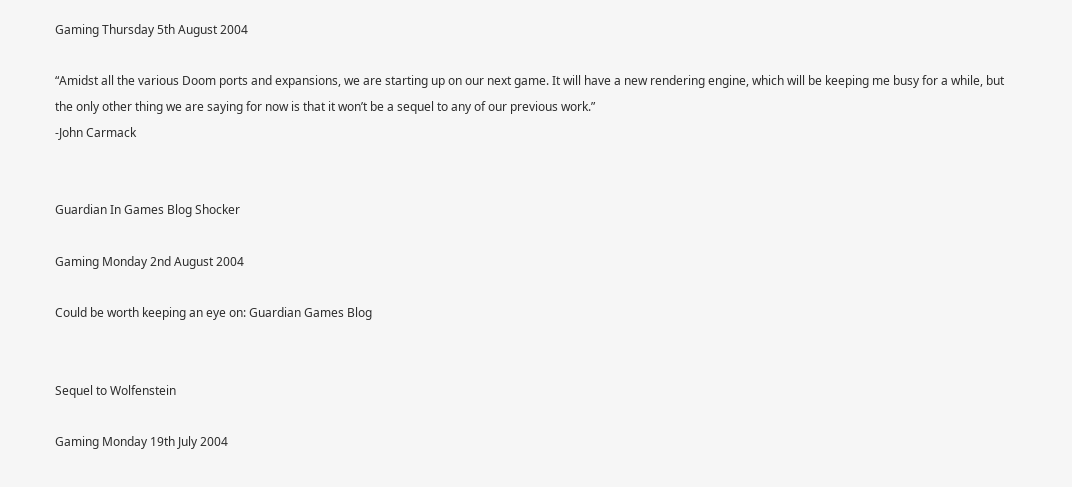Gaming Thursday 5th August 2004

“Amidst all the various Doom ports and expansions, we are starting up on our next game. It will have a new rendering engine, which will be keeping me busy for a while, but the only other thing we are saying for now is that it won’t be a sequel to any of our previous work.”
-John Carmack


Guardian In Games Blog Shocker

Gaming Monday 2nd August 2004

Could be worth keeping an eye on: Guardian Games Blog


Sequel to Wolfenstein

Gaming Monday 19th July 2004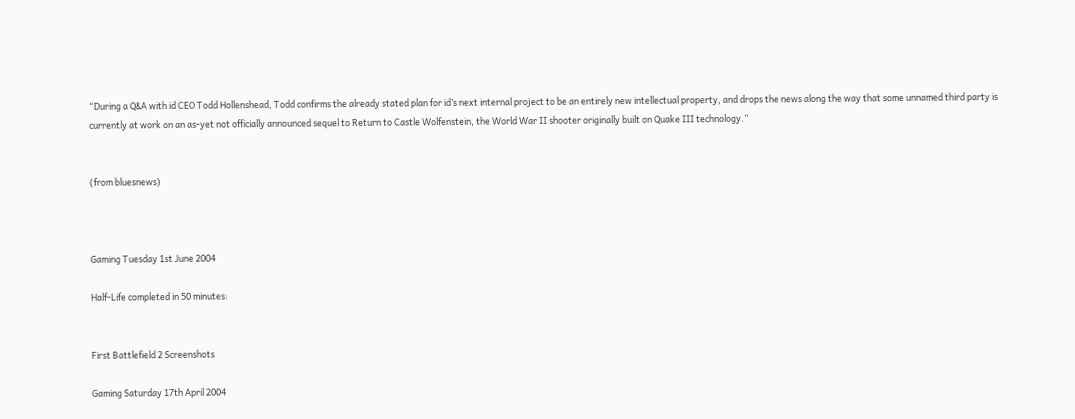“During a Q&A with id CEO Todd Hollenshead, Todd confirms the already stated plan for id’s next internal project to be an entirely new intellectual property, and drops the news along the way that some unnamed third party is currently at work on an as-yet not officially announced sequel to Return to Castle Wolfenstein, the World War II shooter originally built on Quake III technology.”


(from bluesnews)



Gaming Tuesday 1st June 2004

Half-Life completed in 50 minutes:


First Battlefield 2 Screenshots

Gaming Saturday 17th April 2004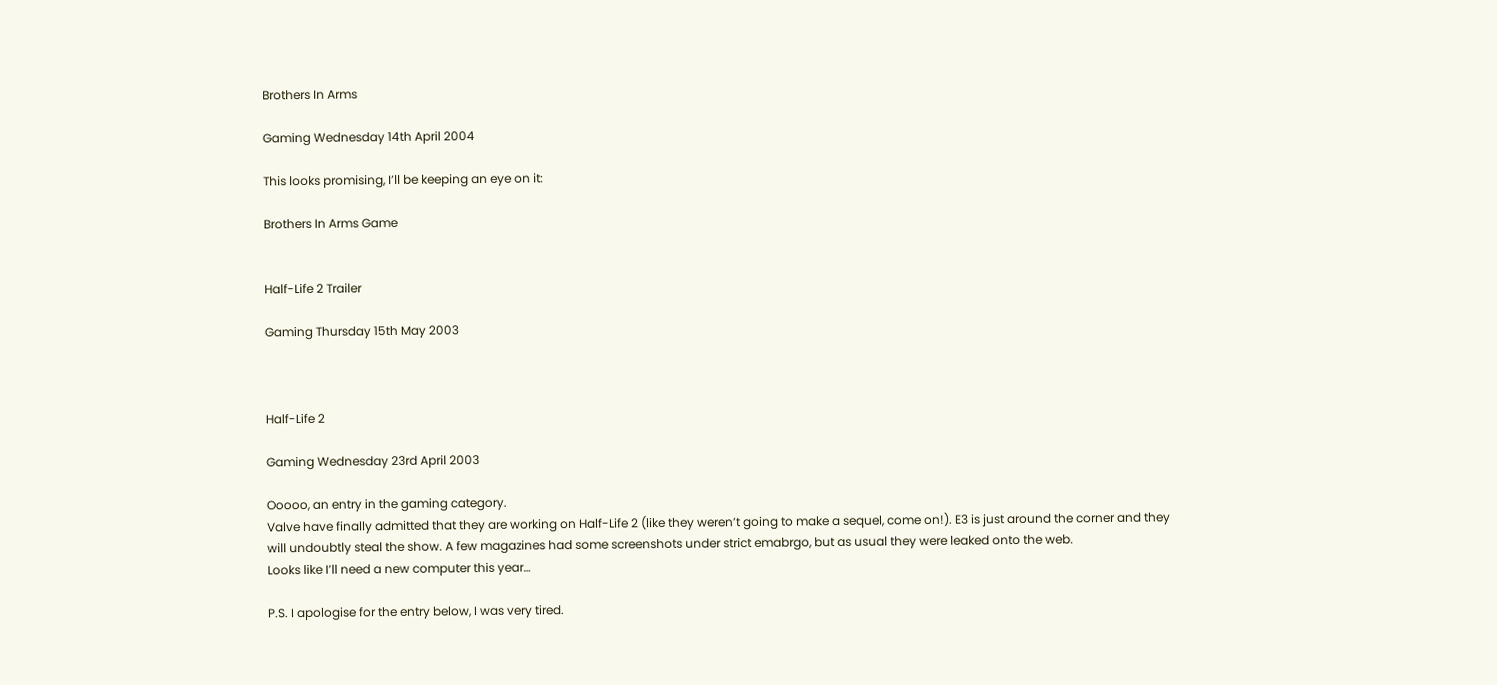Brothers In Arms

Gaming Wednesday 14th April 2004

This looks promising, I’ll be keeping an eye on it:

Brothers In Arms Game


Half-Life 2 Trailer

Gaming Thursday 15th May 2003



Half-Life 2

Gaming Wednesday 23rd April 2003

Ooooo, an entry in the gaming category.
Valve have finally admitted that they are working on Half-Life 2 (like they weren’t going to make a sequel, come on!). E3 is just around the corner and they will undoubtly steal the show. A few magazines had some screenshots under strict emabrgo, but as usual they were leaked onto the web.
Looks like I’ll need a new computer this year…

P.S. I apologise for the entry below, I was very tired.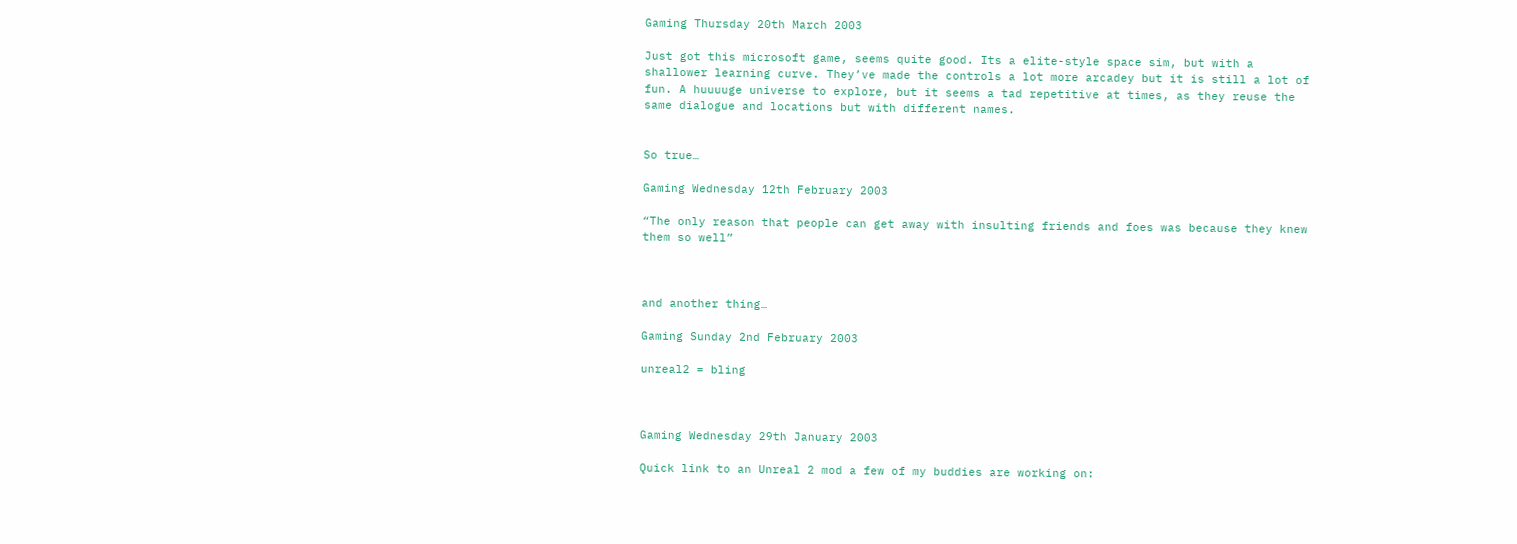Gaming Thursday 20th March 2003

Just got this microsoft game, seems quite good. Its a elite-style space sim, but with a shallower learning curve. They’ve made the controls a lot more arcadey but it is still a lot of fun. A huuuuge universe to explore, but it seems a tad repetitive at times, as they reuse the same dialogue and locations but with different names.


So true…

Gaming Wednesday 12th February 2003

“The only reason that people can get away with insulting friends and foes was because they knew them so well”



and another thing…

Gaming Sunday 2nd February 2003

unreal2 = bling



Gaming Wednesday 29th January 2003

Quick link to an Unreal 2 mod a few of my buddies are working on: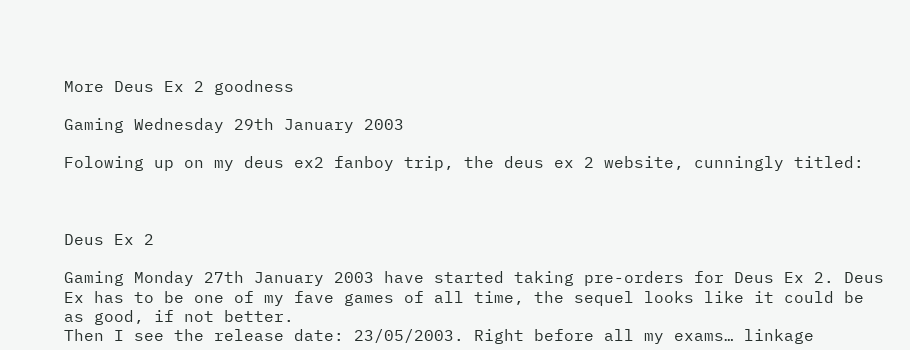More Deus Ex 2 goodness

Gaming Wednesday 29th January 2003

Folowing up on my deus ex2 fanboy trip, the deus ex 2 website, cunningly titled:



Deus Ex 2

Gaming Monday 27th January 2003 have started taking pre-orders for Deus Ex 2. Deus Ex has to be one of my fave games of all time, the sequel looks like it could be as good, if not better.
Then I see the release date: 23/05/2003. Right before all my exams… linkage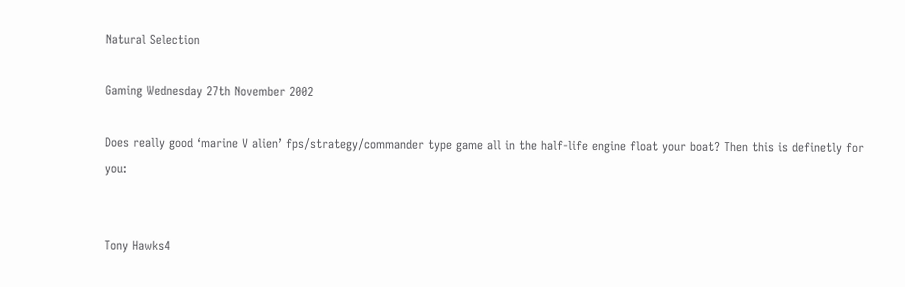Natural Selection

Gaming Wednesday 27th November 2002

Does really good ‘marine V alien’ fps/strategy/commander type game all in the half-life engine float your boat? Then this is definetly for you:


Tony Hawks4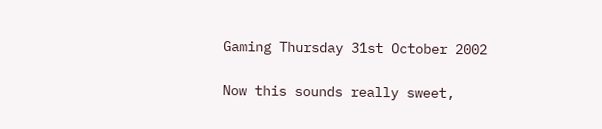Gaming Thursday 31st October 2002

Now this sounds really sweet,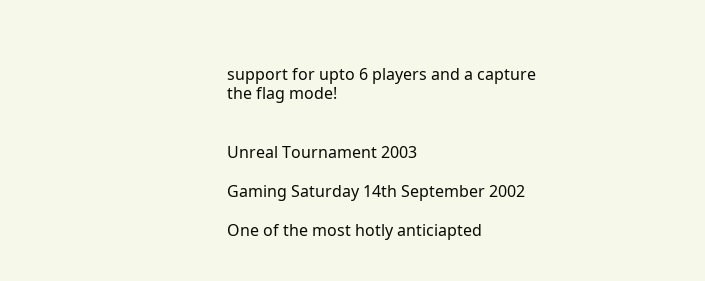support for upto 6 players and a capture the flag mode!


Unreal Tournament 2003

Gaming Saturday 14th September 2002

One of the most hotly anticiapted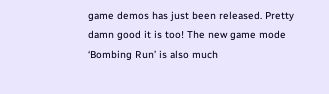game demos has just been released. Pretty damn good it is too! The new game mode ‘Bombing Run’ is also much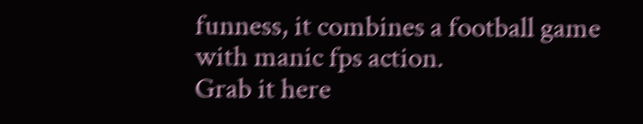funness, it combines a football game with manic fps action.
Grab it here